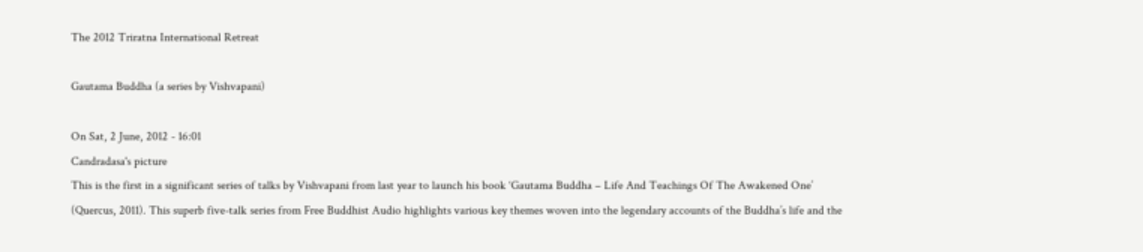The 2012 Triratna International Retreat

Gautama Buddha (a series by Vishvapani)

On Sat, 2 June, 2012 - 16:01
Candradasa's picture
This is the first in a significant series of talks by Vishvapani from last year to launch his book ‘Gautama Buddha – Life And Teachings Of The Awakened One’ (Quercus, 2011). This superb five-talk series from Free Buddhist Audio highlights various key themes woven into the legendary accounts of the Buddha’s life and the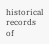historical records of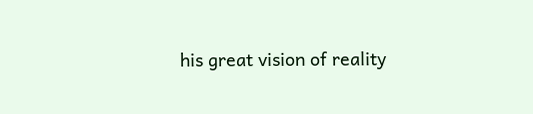his great vision of reality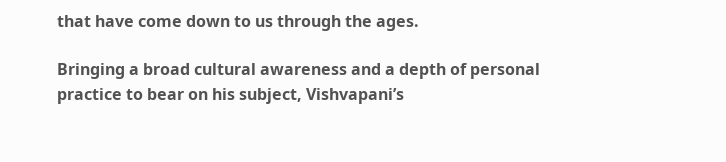that have come down to us through the ages.

Bringing a broad cultural awareness and a depth of personal practice to bear on his subject, Vishvapani’s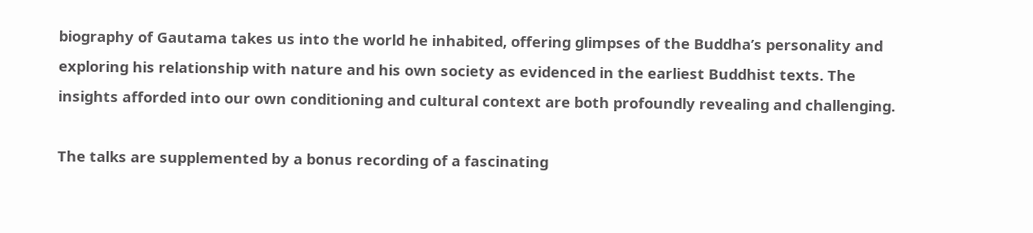biography of Gautama takes us into the world he inhabited, offering glimpses of the Buddha’s personality and exploring his relationship with nature and his own society as evidenced in the earliest Buddhist texts. The insights afforded into our own conditioning and cultural context are both profoundly revealing and challenging.

The talks are supplemented by a bonus recording of a fascinating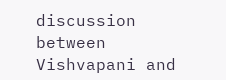discussion between Vishvapani and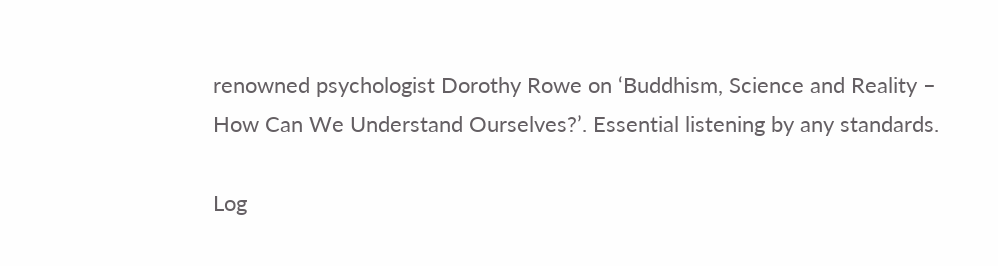renowned psychologist Dorothy Rowe on ‘Buddhism, Science and Reality – How Can We Understand Ourselves?’. Essential listening by any standards.

Log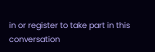in or register to take part in this conversation